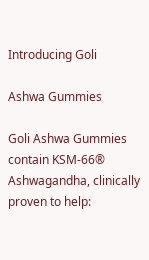Introducing Goli

Ashwa Gummies

Goli Ashwa Gummies contain KSM-66®
Ashwagandha, clinically proven to help: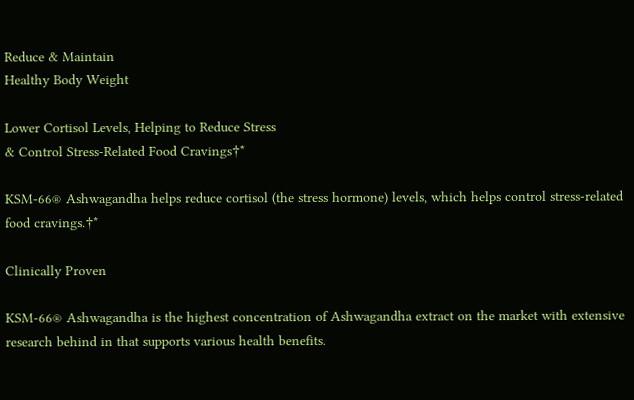Reduce & Maintain
Healthy Body Weight

Lower Cortisol Levels, Helping to Reduce Stress
& Control Stress-Related Food Cravings†*

KSM-66® Ashwagandha helps reduce cortisol (the stress hormone) levels, which helps control stress-related food cravings.†*

Clinically Proven

KSM-66® Ashwagandha is the highest concentration of Ashwagandha extract on the market with extensive research behind in that supports various health benefits.